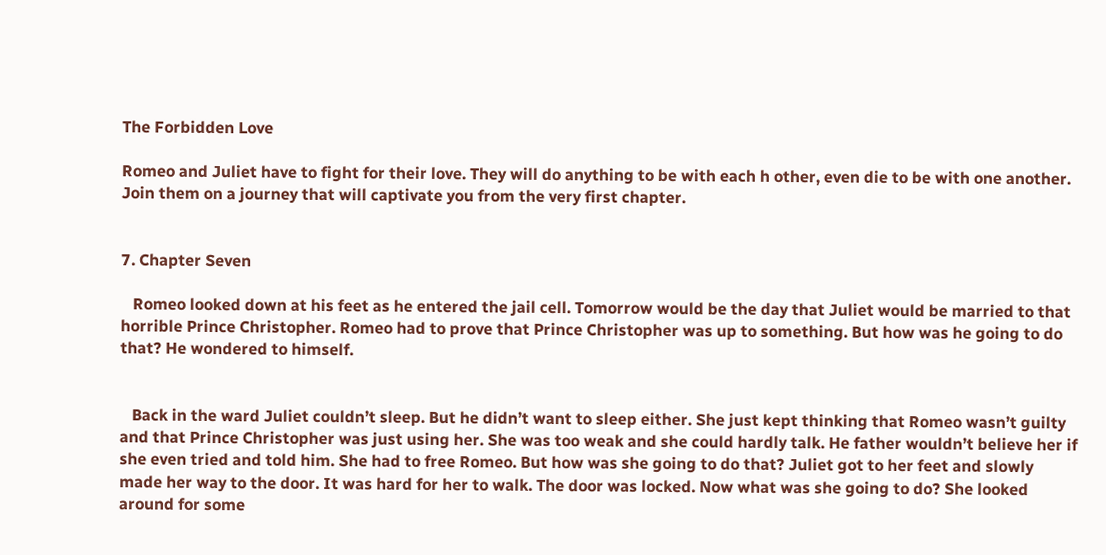The Forbidden Love

Romeo and Juliet have to fight for their love. They will do anything to be with each h other, even die to be with one another. Join them on a journey that will captivate you from the very first chapter.


7. Chapter Seven

   Romeo looked down at his feet as he entered the jail cell. Tomorrow would be the day that Juliet would be married to that horrible Prince Christopher. Romeo had to prove that Prince Christopher was up to something. But how was he going to do that? He wondered to himself.


   Back in the ward Juliet couldn’t sleep. But he didn’t want to sleep either. She just kept thinking that Romeo wasn’t guilty and that Prince Christopher was just using her. She was too weak and she could hardly talk. He father wouldn’t believe her if she even tried and told him. She had to free Romeo. But how was she going to do that? Juliet got to her feet and slowly made her way to the door. It was hard for her to walk. The door was locked. Now what was she going to do? She looked around for some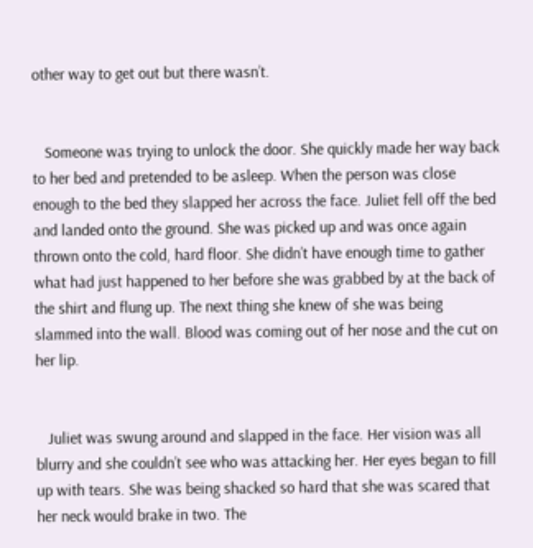other way to get out but there wasn’t.


   Someone was trying to unlock the door. She quickly made her way back to her bed and pretended to be asleep. When the person was close enough to the bed they slapped her across the face. Juliet fell off the bed and landed onto the ground. She was picked up and was once again thrown onto the cold, hard floor. She didn’t have enough time to gather what had just happened to her before she was grabbed by at the back of the shirt and flung up. The next thing she knew of she was being slammed into the wall. Blood was coming out of her nose and the cut on her lip.


   Juliet was swung around and slapped in the face. Her vision was all blurry and she couldn’t see who was attacking her. Her eyes began to fill up with tears. She was being shacked so hard that she was scared that her neck would brake in two. The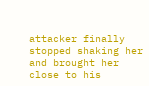attacker finally stopped shaking her and brought her close to his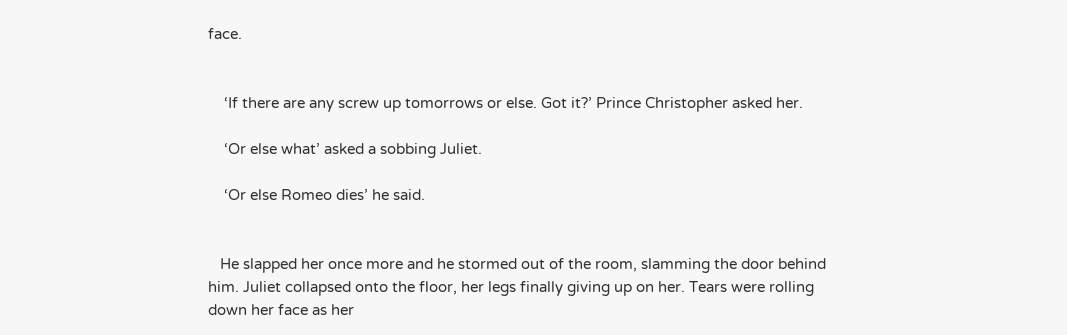face.


    ‘If there are any screw up tomorrows or else. Got it?’ Prince Christopher asked her.

    ‘Or else what’ asked a sobbing Juliet.

    ‘Or else Romeo dies’ he said.


   He slapped her once more and he stormed out of the room, slamming the door behind him. Juliet collapsed onto the floor, her legs finally giving up on her. Tears were rolling down her face as her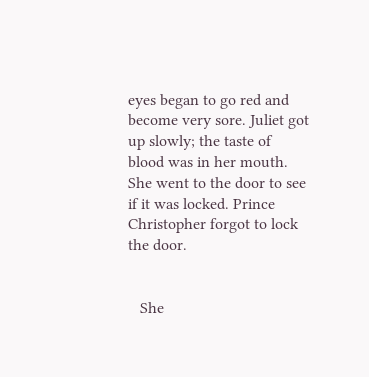eyes began to go red and become very sore. Juliet got up slowly; the taste of blood was in her mouth. She went to the door to see if it was locked. Prince Christopher forgot to lock the door.


   She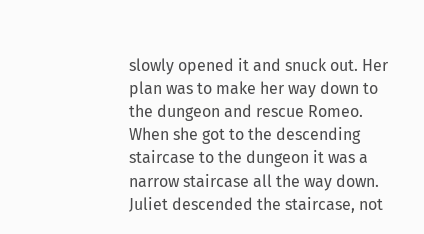slowly opened it and snuck out. Her plan was to make her way down to the dungeon and rescue Romeo. When she got to the descending staircase to the dungeon it was a narrow staircase all the way down. Juliet descended the staircase, not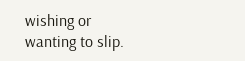wishing or wanting to slip.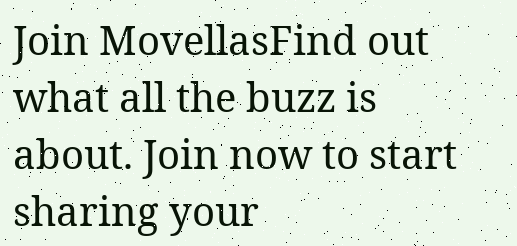Join MovellasFind out what all the buzz is about. Join now to start sharing your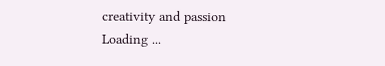creativity and passion
Loading ...